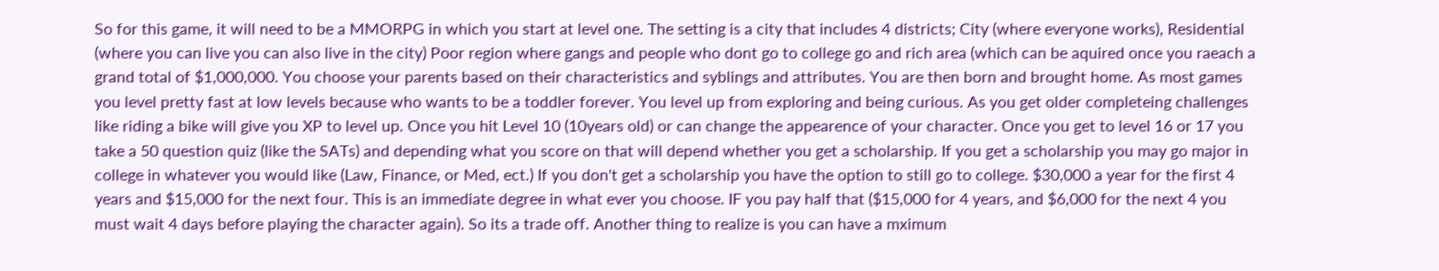So for this game, it will need to be a MMORPG in which you start at level one. The setting is a city that includes 4 districts; City (where everyone works), Residential (where you can live you can also live in the city) Poor region where gangs and people who dont go to college go and rich area (which can be aquired once you raeach a grand total of $1,000,000. You choose your parents based on their characteristics and syblings and attributes. You are then born and brought home. As most games you level pretty fast at low levels because who wants to be a toddler forever. You level up from exploring and being curious. As you get older completeing challenges like riding a bike will give you XP to level up. Once you hit Level 10 (10years old) or can change the appearence of your character. Once you get to level 16 or 17 you take a 50 question quiz (like the SATs) and depending what you score on that will depend whether you get a scholarship. If you get a scholarship you may go major in college in whatever you would like (Law, Finance, or Med, ect.) If you don't get a scholarship you have the option to still go to college. $30,000 a year for the first 4 years and $15,000 for the next four. This is an immediate degree in what ever you choose. IF you pay half that ($15,000 for 4 years, and $6,000 for the next 4 you must wait 4 days before playing the character again). So its a trade off. Another thing to realize is you can have a mximum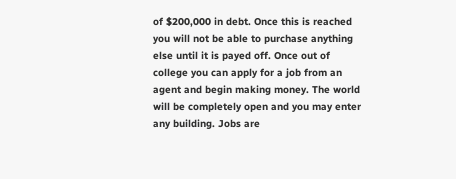of $200,000 in debt. Once this is reached you will not be able to purchase anything else until it is payed off. Once out of college you can apply for a job from an agent and begin making money. The world will be completely open and you may enter any building. Jobs are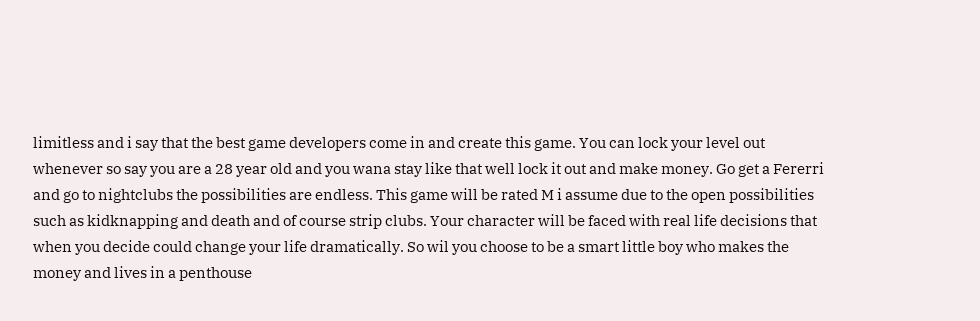limitless and i say that the best game developers come in and create this game. You can lock your level out whenever so say you are a 28 year old and you wana stay like that well lock it out and make money. Go get a Fererri and go to nightclubs the possibilities are endless. This game will be rated M i assume due to the open possibilities such as kidknapping and death and of course strip clubs. Your character will be faced with real life decisions that when you decide could change your life dramatically. So wil you choose to be a smart little boy who makes the money and lives in a penthouse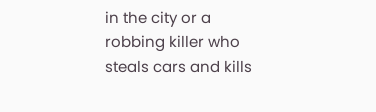in the city or a robbing killer who steals cars and kills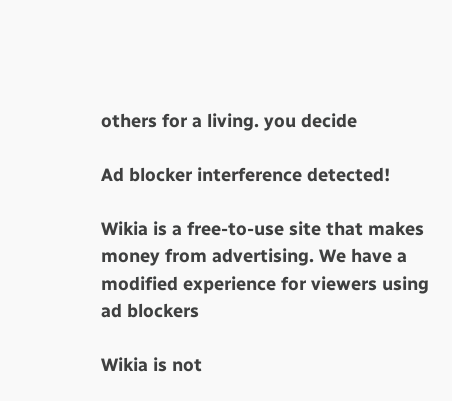others for a living. you decide

Ad blocker interference detected!

Wikia is a free-to-use site that makes money from advertising. We have a modified experience for viewers using ad blockers

Wikia is not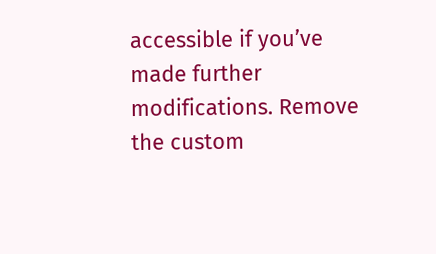accessible if you’ve made further modifications. Remove the custom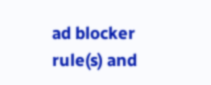ad blocker rule(s) and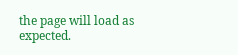the page will load as expected.